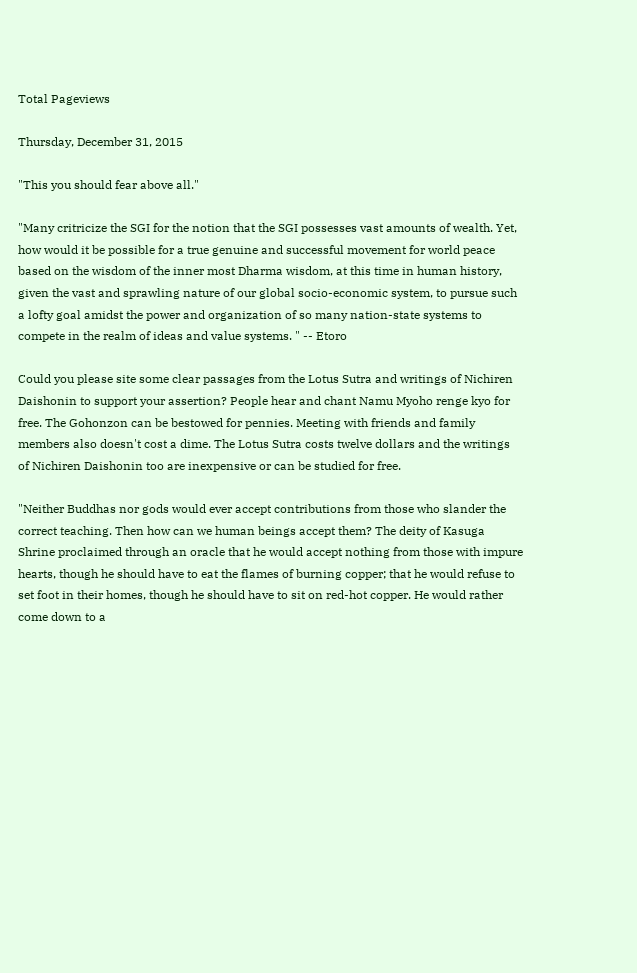Total Pageviews

Thursday, December 31, 2015

"This you should fear above all."

"Many critricize the SGI for the notion that the SGI possesses vast amounts of wealth. Yet, how would it be possible for a true genuine and successful movement for world peace based on the wisdom of the inner most Dharma wisdom, at this time in human history, given the vast and sprawling nature of our global socio-economic system, to pursue such a lofty goal amidst the power and organization of so many nation-state systems to compete in the realm of ideas and value systems. " -- Etoro

Could you please site some clear passages from the Lotus Sutra and writings of Nichiren Daishonin to support your assertion? People hear and chant Namu Myoho renge kyo for free. The Gohonzon can be bestowed for pennies. Meeting with friends and family members also doesn't cost a dime. The Lotus Sutra costs twelve dollars and the writings of Nichiren Daishonin too are inexpensive or can be studied for free.

"Neither Buddhas nor gods would ever accept contributions from those who slander the correct teaching. Then how can we human beings accept them? The deity of Kasuga Shrine proclaimed through an oracle that he would accept nothing from those with impure hearts, though he should have to eat the flames of burning copper; that he would refuse to set foot in their homes, though he should have to sit on red-hot copper. He would rather come down to a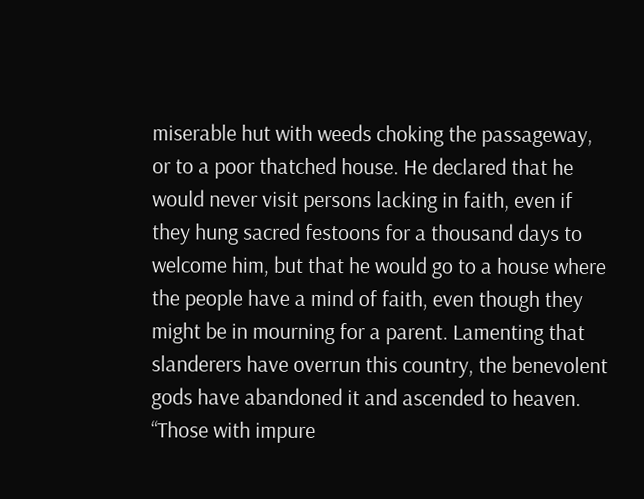miserable hut with weeds choking the passageway, or to a poor thatched house. He declared that he would never visit persons lacking in faith, even if they hung sacred festoons for a thousand days to welcome him, but that he would go to a house where the people have a mind of faith, even though they might be in mourning for a parent. Lamenting that slanderers have overrun this country, the benevolent gods have abandoned it and ascended to heaven. “Those with impure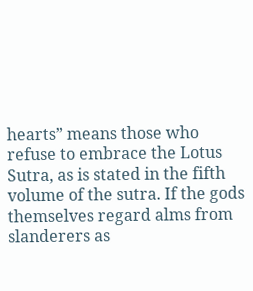hearts” means those who refuse to embrace the Lotus Sutra, as is stated in the fifth volume of the sutra. If the gods themselves regard alms from slanderers as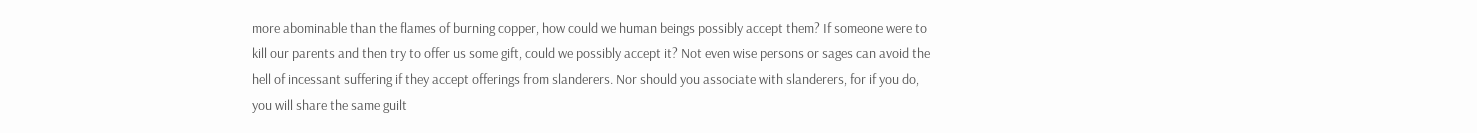more abominable than the flames of burning copper, how could we human beings possibly accept them? If someone were to kill our parents and then try to offer us some gift, could we possibly accept it? Not even wise persons or sages can avoid the hell of incessant suffering if they accept offerings from slanderers. Nor should you associate with slanderers, for if you do, you will share the same guilt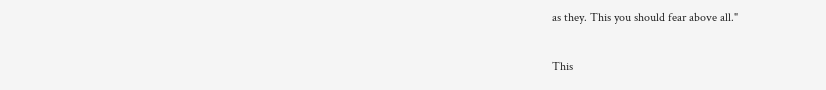as they. This you should fear above all."

This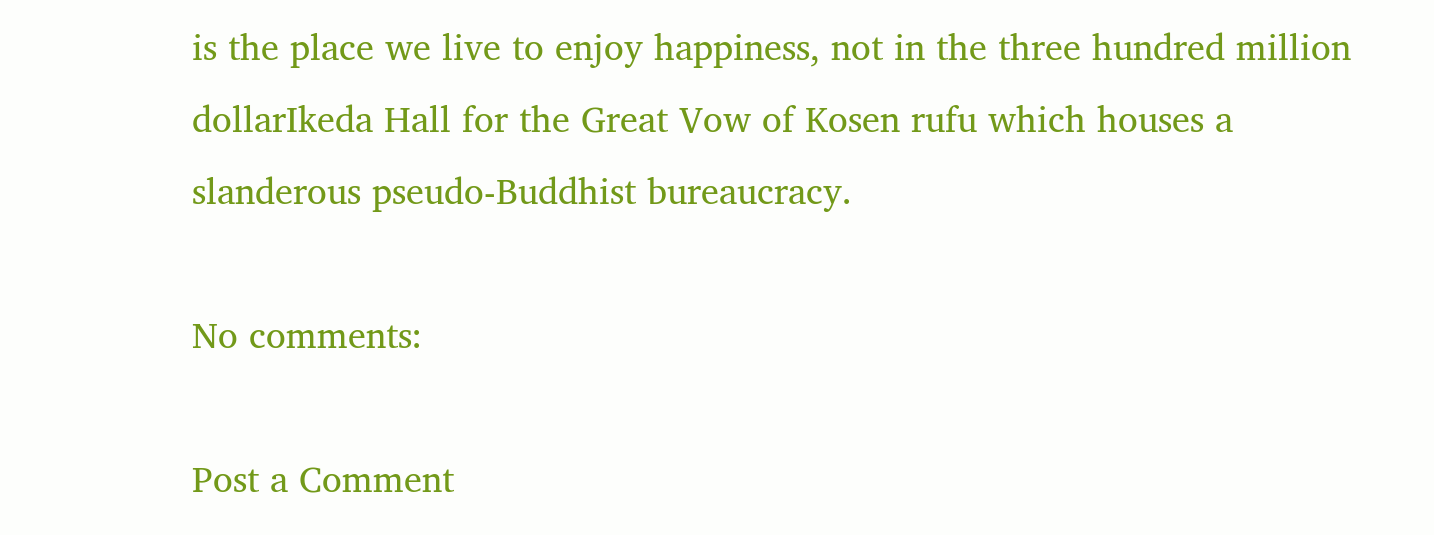is the place we live to enjoy happiness, not in the three hundred million dollarIkeda Hall for the Great Vow of Kosen rufu which houses a slanderous pseudo-Buddhist bureaucracy.

No comments:

Post a Comment